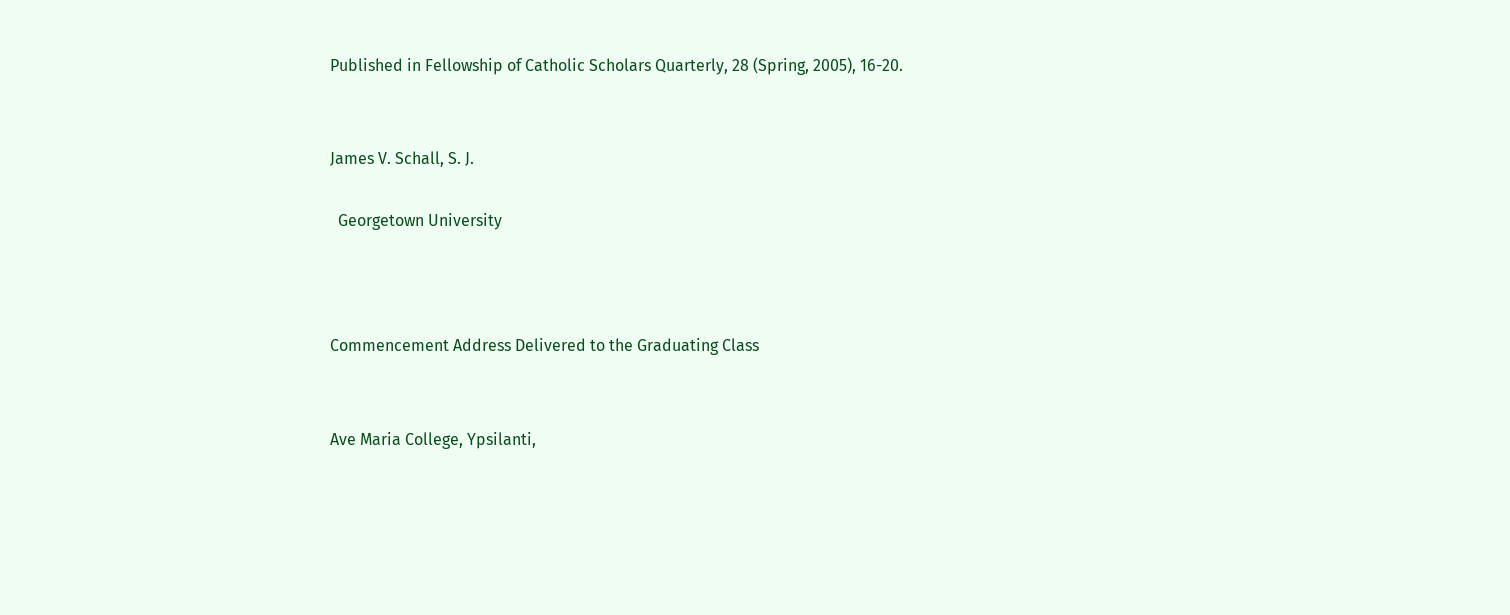Published in Fellowship of Catholic Scholars Quarterly, 28 (Spring, 2005), 16-20.


James V. Schall, S. J.

  Georgetown University



Commencement Address Delivered to the Graduating Class


Ave Maria College, Ypsilanti,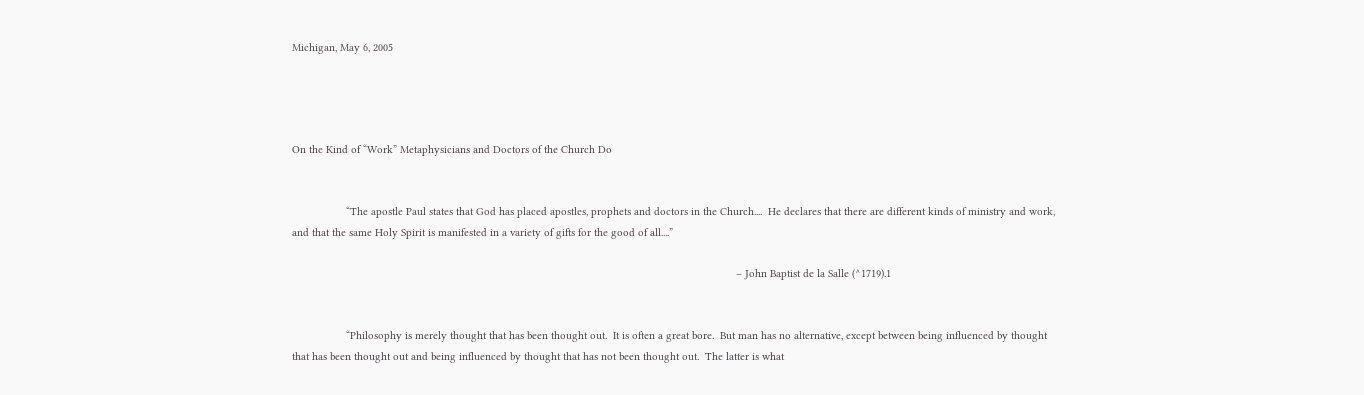Michigan, May 6, 2005




On the Kind of “Work” Metaphysicians and Doctors of the Church Do


                  “The apostle Paul states that God has placed apostles, prophets and doctors in the Church....  He declares that there are different kinds of ministry and work, and that the same Holy Spirit is manifested in a variety of gifts for the good of all....”

                                                                                                                                                    – John Baptist de la Salle (^1719).1


                  “Philosophy is merely thought that has been thought out.  It is often a great bore.  But man has no alternative, except between being influenced by thought that has been thought out and being influenced by thought that has not been thought out.  The latter is what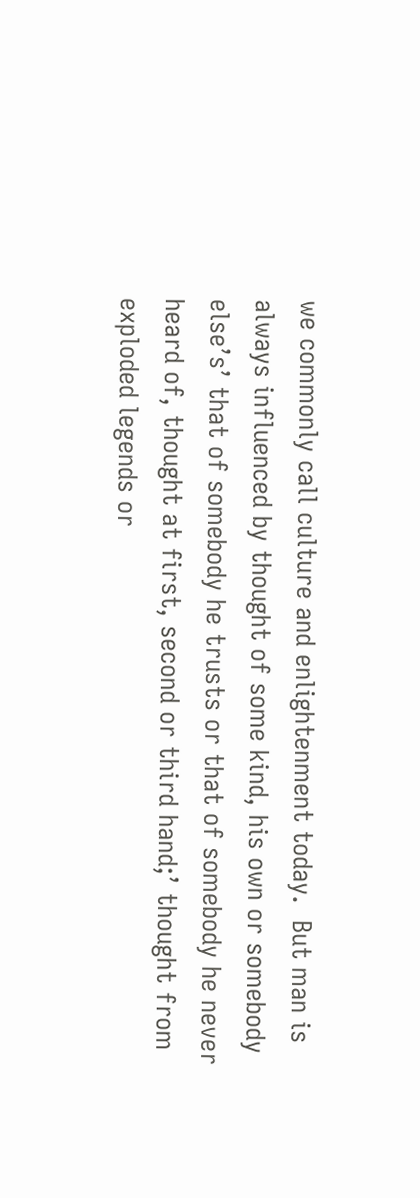we commonly call culture and enlightenment today.  But man is always influenced by thought of some kind, his own or somebody else’s’ that of somebody he trusts or that of somebody he never heard of, thought at first, second or third hand;’ thought from exploded legends or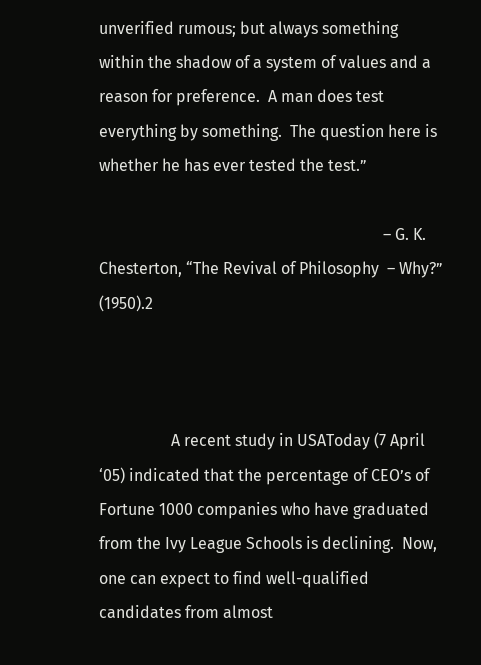unverified rumous; but always something within the shadow of a system of values and a reason for preference.  A man does test everything by something.  The question here is whether he has ever tested the test.”

                                                                       – G. K. Chesterton, “The Revival of Philosophy  – Why?” (1950).2



                  A recent study in USAToday (7 April ‘05) indicated that the percentage of CEO’s of Fortune 1000 companies who have graduated from the Ivy League Schools is declining.  Now, one can expect to find well-qualified candidates from almost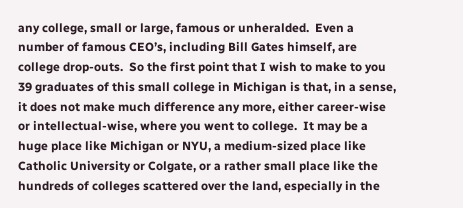any college, small or large, famous or unheralded.  Even a number of famous CEO’s, including Bill Gates himself, are college drop-outs.  So the first point that I wish to make to you 39 graduates of this small college in Michigan is that, in a sense, it does not make much difference any more, either career-wise or intellectual-wise, where you went to college.  It may be a huge place like Michigan or NYU, a medium-sized place like Catholic University or Colgate, or a rather small place like the hundreds of colleges scattered over the land, especially in the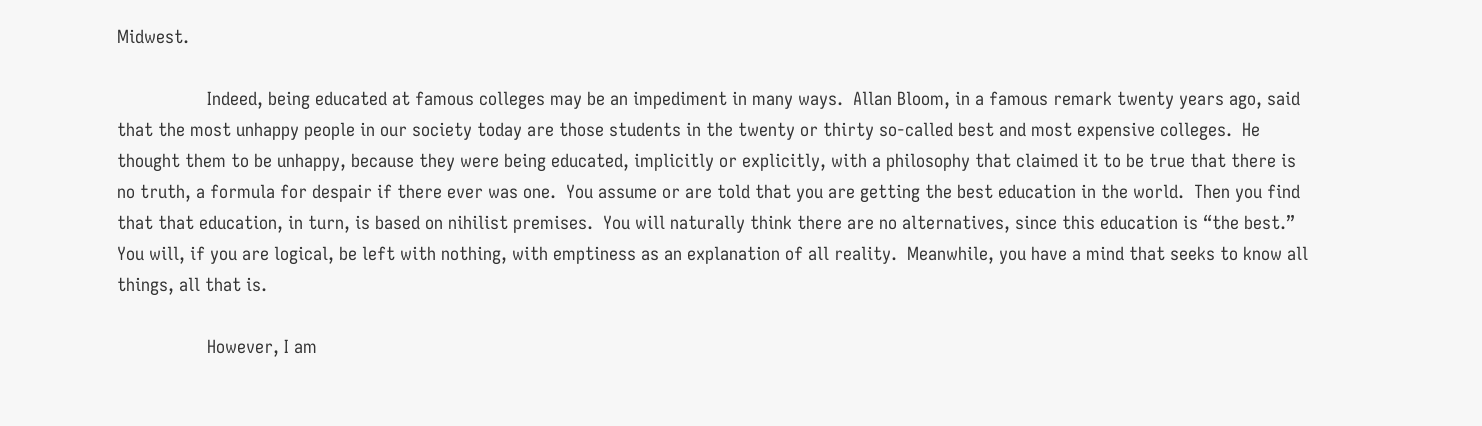Midwest.

                  Indeed, being educated at famous colleges may be an impediment in many ways.  Allan Bloom, in a famous remark twenty years ago, said that the most unhappy people in our society today are those students in the twenty or thirty so-called best and most expensive colleges.  He thought them to be unhappy, because they were being educated, implicitly or explicitly, with a philosophy that claimed it to be true that there is no truth, a formula for despair if there ever was one.  You assume or are told that you are getting the best education in the world.  Then you find that that education, in turn, is based on nihilist premises.  You will naturally think there are no alternatives, since this education is “the best.”  You will, if you are logical, be left with nothing, with emptiness as an explanation of all reality.  Meanwhile, you have a mind that seeks to know all things, all that is.

                  However, I am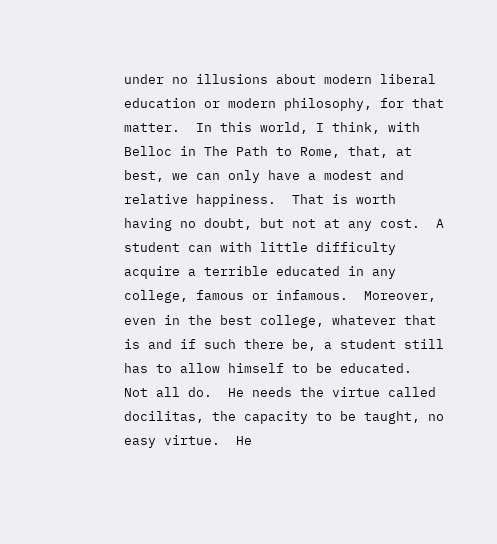under no illusions about modern liberal education or modern philosophy, for that matter.  In this world, I think, with Belloc in The Path to Rome, that, at best, we can only have a modest and relative happiness.  That is worth having no doubt, but not at any cost.  A student can with little difficulty acquire a terrible educated in any college, famous or infamous.  Moreover, even in the best college, whatever that is and if such there be, a student still has to allow himself to be educated.  Not all do.  He needs the virtue called docilitas, the capacity to be taught, no easy virtue.  He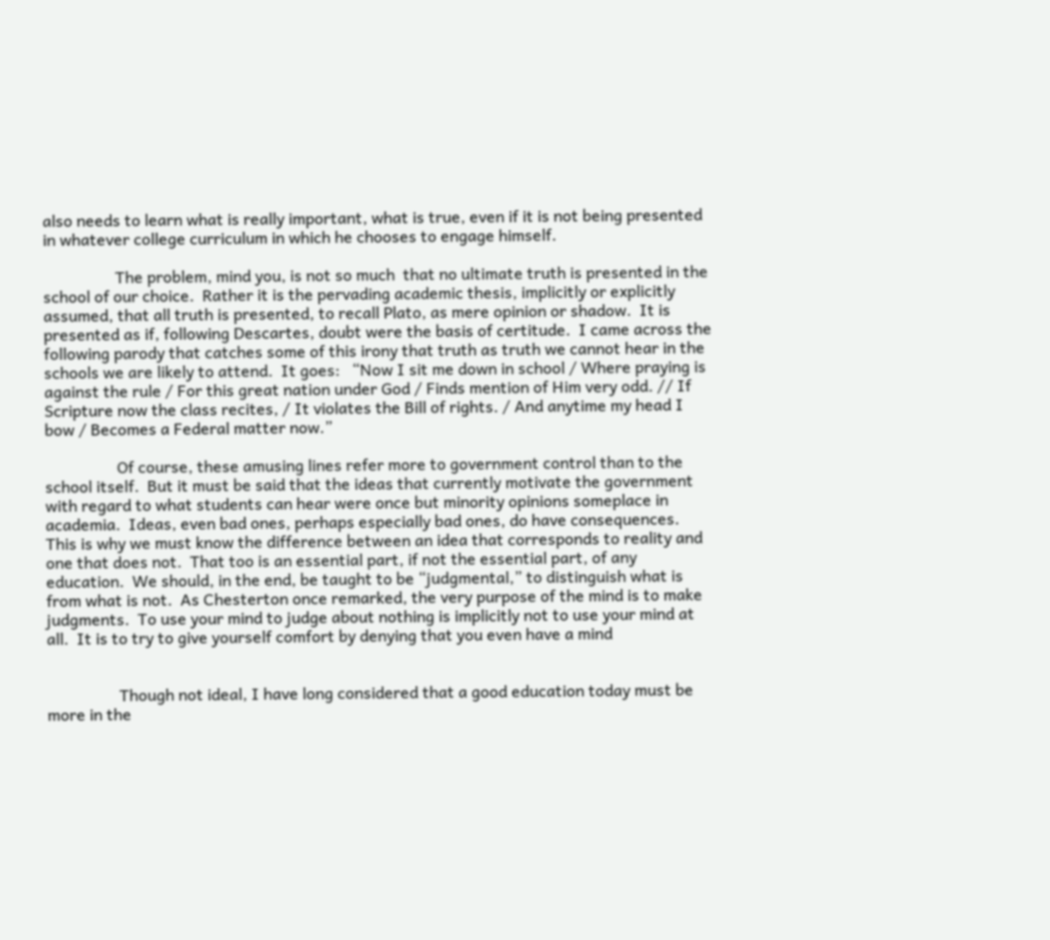also needs to learn what is really important, what is true, even if it is not being presented in whatever college curriculum in which he chooses to engage himself.

                  The problem, mind you, is not so much  that no ultimate truth is presented in the school of our choice.  Rather it is the pervading academic thesis, implicitly or explicitly assumed, that all truth is presented, to recall Plato, as mere opinion or shadow.  It is presented as if, following Descartes, doubt were the basis of certitude.  I came across the following parody that catches some of this irony that truth as truth we cannot hear in the schools we are likely to attend.  It goes:   “Now I sit me down in school / Where praying is against the rule / For this great nation under God / Finds mention of Him very odd. // If Scripture now the class recites, / It violates the Bill of rights. / And anytime my head I bow / Becomes a Federal matter now.”

                  Of course, these amusing lines refer more to government control than to the school itself.  But it must be said that the ideas that currently motivate the government with regard to what students can hear were once but minority opinions someplace in academia.  Ideas, even bad ones, perhaps especially bad ones, do have consequences.  This is why we must know the difference between an idea that corresponds to reality and one that does not.  That too is an essential part, if not the essential part, of any education.  We should, in the end, be taught to be “judgmental,” to distinguish what is from what is not.  As Chesterton once remarked, the very purpose of the mind is to make judgments.  To use your mind to judge about nothing is implicitly not to use your mind at all.  It is to try to give yourself comfort by denying that you even have a mind


                  Though not ideal, I have long considered that a good education today must be more in the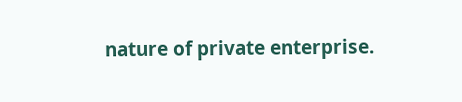nature of private enterprise.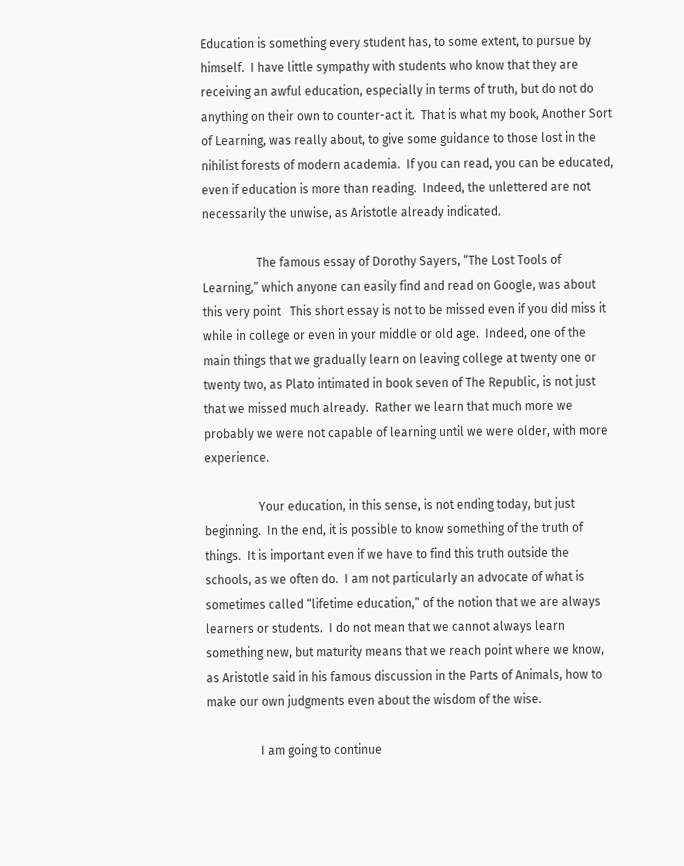Education is something every student has, to some extent, to pursue by himself.  I have little sympathy with students who know that they are receiving an awful education, especially in terms of truth, but do not do anything on their own to counter-act it.  That is what my book, Another Sort of Learning, was really about, to give some guidance to those lost in the nihilist forests of modern academia.  If you can read, you can be educated, even if education is more than reading.  Indeed, the unlettered are not necessarily the unwise, as Aristotle already indicated.

                  The famous essay of Dorothy Sayers, “The Lost Tools of Learning,” which anyone can easily find and read on Google, was about this very point   This short essay is not to be missed even if you did miss it while in college or even in your middle or old age.  Indeed, one of the main things that we gradually learn on leaving college at twenty one or twenty two, as Plato intimated in book seven of The Republic, is not just that we missed much already.  Rather we learn that much more we probably we were not capable of learning until we were older, with more experience.

                  Your education, in this sense, is not ending today, but just beginning.  In the end, it is possible to know something of the truth of things.  It is important even if we have to find this truth outside the schools, as we often do.  I am not particularly an advocate of what is sometimes called “lifetime education,” of the notion that we are always learners or students.  I do not mean that we cannot always learn something new, but maturity means that we reach point where we know, as Aristotle said in his famous discussion in the Parts of Animals, how to make our own judgments even about the wisdom of the wise.

                  I am going to continue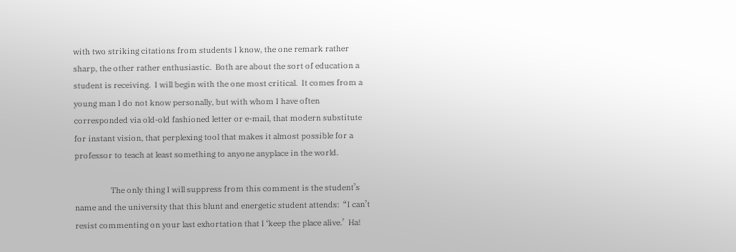with two striking citations from students I know, the one remark rather sharp, the other rather enthusiastic.  Both are about the sort of education a student is receiving.  I will begin with the one most critical.  It comes from a young man I do not know personally, but with whom I have often corresponded via old-old fashioned letter or e-mail, that modern substitute for instant vision, that perplexing tool that makes it almost possible for a professor to teach at least something to anyone anyplace in the world.

                  The only thing I will suppress from this comment is the student’s name and the university that this blunt and energetic student attends:  “I can’t resist commenting on your last exhortation that I ‘keep the place alive.’  Ha!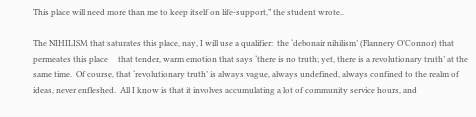This place will need more than me to keep itself on life-support,” the student wrote..

The NIHILISM that saturates this place, nay, I will use a qualifier:  the ‘debonair nihilism’ (Flannery O’Connor) that permeates this place     that tender, warm emotion that says ‘there is no truth; yet, there is a revolutionary truth’ at the same time.  Of course, that ‘revolutionary truth’ is always vague, always undefined, always confined to the realm of ideas, never enfleshed.  All I know is that it involves accumulating a lot of community service hours, and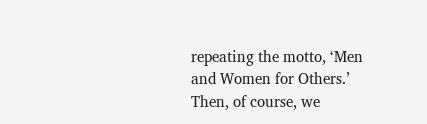repeating the motto, ‘Men and Women for Others.’  Then, of course, we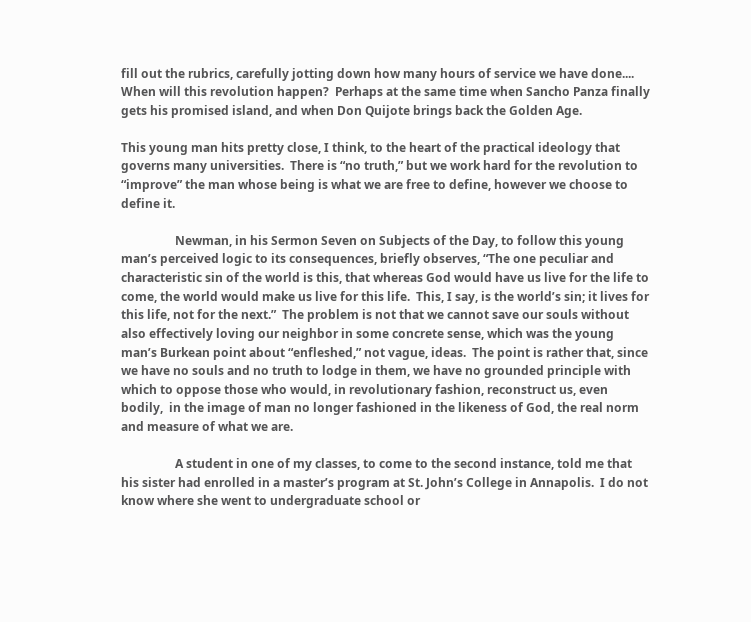fill out the rubrics, carefully jotting down how many hours of service we have done....  When will this revolution happen?  Perhaps at the same time when Sancho Panza finally gets his promised island, and when Don Quijote brings back the Golden Age.

This young man hits pretty close, I think, to the heart of the practical ideology that governs many universities.  There is “no truth,” but we work hard for the revolution to “improve” the man whose being is what we are free to define, however we choose to define it.

                  Newman, in his Sermon Seven on Subjects of the Day, to follow this young man’s perceived logic to its consequences, briefly observes, “The one peculiar and characteristic sin of the world is this, that whereas God would have us live for the life to come, the world would make us live for this life.  This, I say, is the world’s sin; it lives for this life, not for the next.”  The problem is not that we cannot save our souls without also effectively loving our neighbor in some concrete sense, which was the young man’s Burkean point about “enfleshed,” not vague, ideas.  The point is rather that, since we have no souls and no truth to lodge in them, we have no grounded principle with which to oppose those who would, in revolutionary fashion, reconstruct us, even bodily,  in the image of man no longer fashioned in the likeness of God, the real norm and measure of what we are.

                  A student in one of my classes, to come to the second instance, told me that his sister had enrolled in a master’s program at St. John’s College in Annapolis.  I do not know where she went to undergraduate school or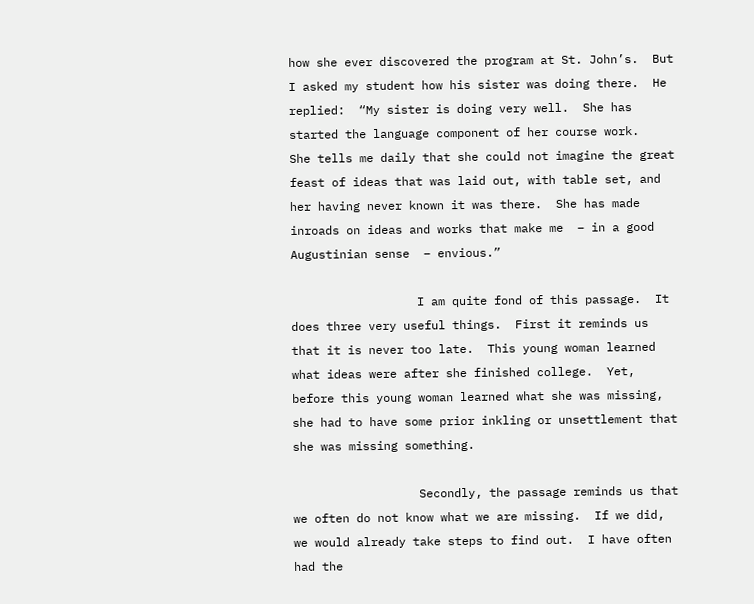how she ever discovered the program at St. John’s.  But I asked my student how his sister was doing there.  He replied:  “My sister is doing very well.  She has started the language component of her course work.   She tells me daily that she could not imagine the great feast of ideas that was laid out, with table set, and her having never known it was there.  She has made inroads on ideas and works that make me  – in a good Augustinian sense  – envious.”

                  I am quite fond of this passage.  It does three very useful things.  First it reminds us that it is never too late.  This young woman learned what ideas were after she finished college.  Yet, before this young woman learned what she was missing,  she had to have some prior inkling or unsettlement that she was missing something.

                  Secondly, the passage reminds us that we often do not know what we are missing.  If we did, we would already take steps to find out.  I have often had the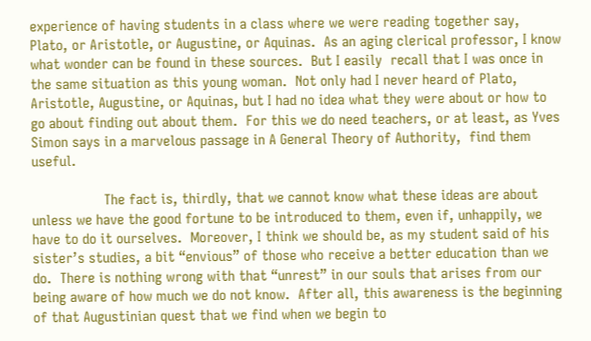experience of having students in a class where we were reading together say, Plato, or Aristotle, or Augustine, or Aquinas.  As an aging clerical professor, I know what wonder can be found in these sources.  But I easily  recall that I was once in the same situation as this young woman.  Not only had I never heard of Plato, Aristotle, Augustine, or Aquinas, but I had no idea what they were about or how to go about finding out about them.  For this we do need teachers, or at least, as Yves Simon says in a marvelous passage in A General Theory of Authority,  find them useful.

                  The fact is, thirdly, that we cannot know what these ideas are about unless we have the good fortune to be introduced to them, even if, unhappily, we have to do it ourselves.  Moreover, I think we should be, as my student said of his sister’s studies, a bit “envious” of those who receive a better education than we do.  There is nothing wrong with that “unrest” in our souls that arises from our being aware of how much we do not know.  After all, this awareness is the beginning of that Augustinian quest that we find when we begin to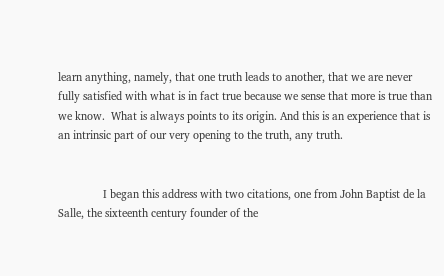learn anything, namely, that one truth leads to another, that we are never fully satisfied with what is in fact true because we sense that more is true than we know.  What is always points to its origin. And this is an experience that is an intrinsic part of our very opening to the truth, any truth.


               I began this address with two citations, one from John Baptist de la Salle, the sixteenth century founder of the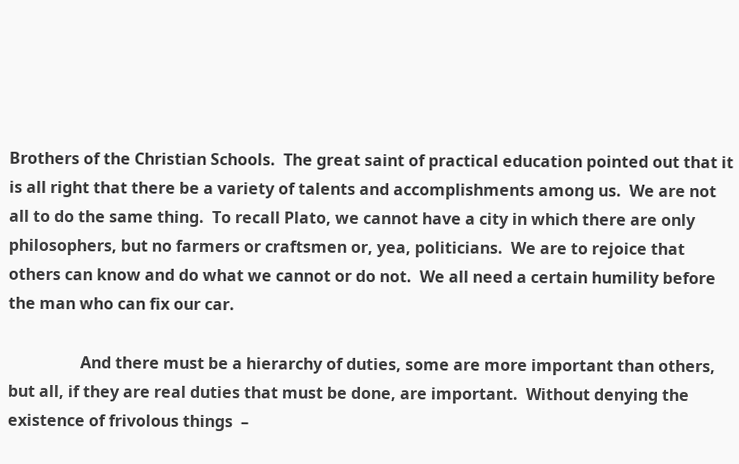Brothers of the Christian Schools.  The great saint of practical education pointed out that it is all right that there be a variety of talents and accomplishments among us.  We are not all to do the same thing.  To recall Plato, we cannot have a city in which there are only philosophers, but no farmers or craftsmen or, yea, politicians.  We are to rejoice that others can know and do what we cannot or do not.  We all need a certain humility before the man who can fix our car.

                  And there must be a hierarchy of duties, some are more important than others, but all, if they are real duties that must be done, are important.  Without denying the existence of frivolous things  –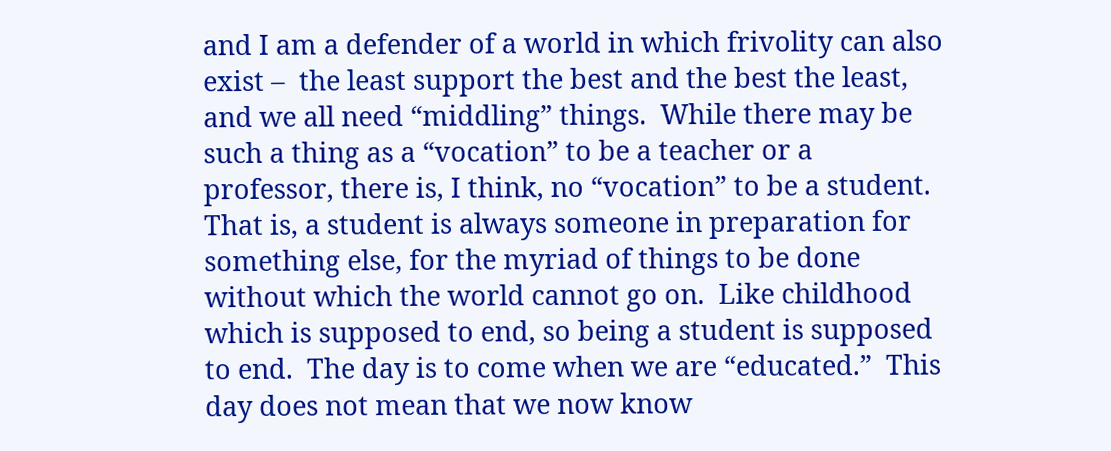and I am a defender of a world in which frivolity can also exist –  the least support the best and the best the least, and we all need “middling” things.  While there may be such a thing as a “vocation” to be a teacher or a professor, there is, I think, no “vocation” to be a student.  That is, a student is always someone in preparation for something else, for the myriad of things to be done without which the world cannot go on.  Like childhood which is supposed to end, so being a student is supposed to end.  The day is to come when we are “educated.”  This day does not mean that we now know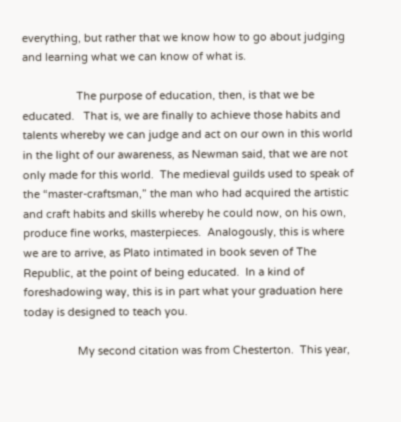everything, but rather that we know how to go about judging and learning what we can know of what is.

                  The purpose of education, then, is that we be educated.   That is, we are finally to achieve those habits and talents whereby we can judge and act on our own in this world in the light of our awareness, as Newman said, that we are not only made for this world.  The medieval guilds used to speak of the “master-craftsman,” the man who had acquired the artistic and craft habits and skills whereby he could now, on his own, produce fine works, masterpieces.  Analogously, this is where we are to arrive, as Plato intimated in book seven of The Republic, at the point of being educated.  In a kind of foreshadowing way, this is in part what your graduation here today is designed to teach you.

                  My second citation was from Chesterton.  This year,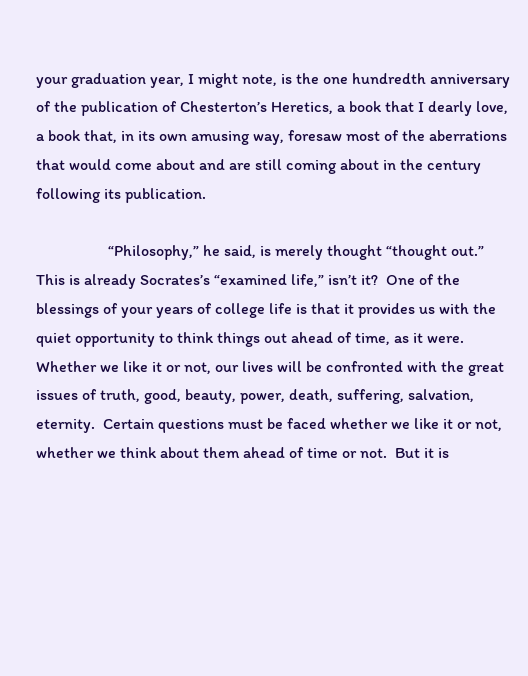your graduation year, I might note, is the one hundredth anniversary of the publication of Chesterton’s Heretics, a book that I dearly love, a book that, in its own amusing way, foresaw most of the aberrations that would come about and are still coming about in the century following its publication.

                  “Philosophy,” he said, is merely thought “thought out.”  This is already Socrates’s “examined life,” isn’t it?  One of the blessings of your years of college life is that it provides us with the quiet opportunity to think things out ahead of time, as it were.  Whether we like it or not, our lives will be confronted with the great issues of truth, good, beauty, power, death, suffering, salvation, eternity.  Certain questions must be faced whether we like it or not, whether we think about them ahead of time or not.  But it is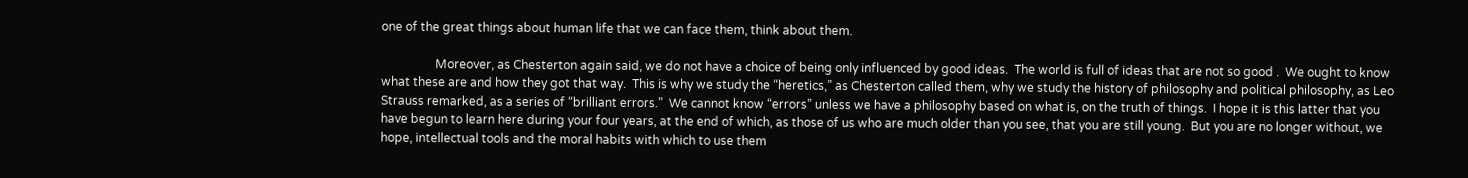one of the great things about human life that we can face them, think about them.

                  Moreover, as Chesterton again said, we do not have a choice of being only influenced by good ideas.  The world is full of ideas that are not so good .  We ought to know what these are and how they got that way.  This is why we study the “heretics,” as Chesterton called them, why we study the history of philosophy and political philosophy, as Leo Strauss remarked, as a series of “brilliant errors.”  We cannot know “errors” unless we have a philosophy based on what is, on the truth of things.  I hope it is this latter that you have begun to learn here during your four years, at the end of which, as those of us who are much older than you see, that you are still young.  But you are no longer without, we hope, intellectual tools and the moral habits with which to use them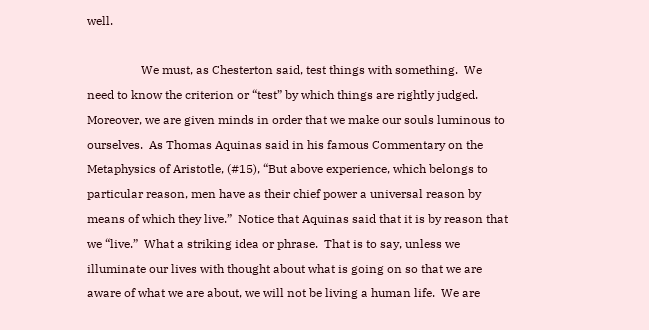well.

                  We must, as Chesterton said, test things with something.  We need to know the criterion or “test” by which things are rightly judged.  Moreover, we are given minds in order that we make our souls luminous to ourselves.  As Thomas Aquinas said in his famous Commentary on the Metaphysics of Aristotle, (#15), “But above experience, which belongs to particular reason, men have as their chief power a universal reason by means of which they live.”  Notice that Aquinas said that it is by reason that we “live.”  What a striking idea or phrase.  That is to say, unless we illuminate our lives with thought about what is going on so that we are aware of what we are about, we will not be living a human life.  We are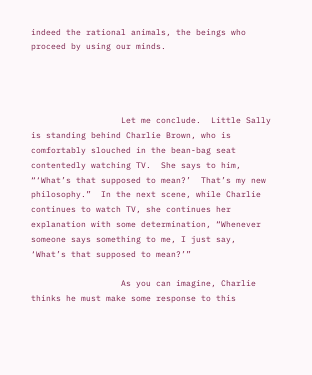indeed the rational animals, the beings who proceed by using our minds.




                  Let me conclude.  Little Sally is standing behind Charlie Brown, who is comfortably slouched in the bean-bag seat contentedly watching TV.  She says to him, “‘What’s that supposed to mean?’  That’s my new philosophy.”  In the next scene, while Charlie continues to watch TV, she continues her explanation with some determination, “Whenever someone says something to me, I just say, ‘What’s that supposed to mean?’”

                  As you can imagine, Charlie thinks he must make some response to this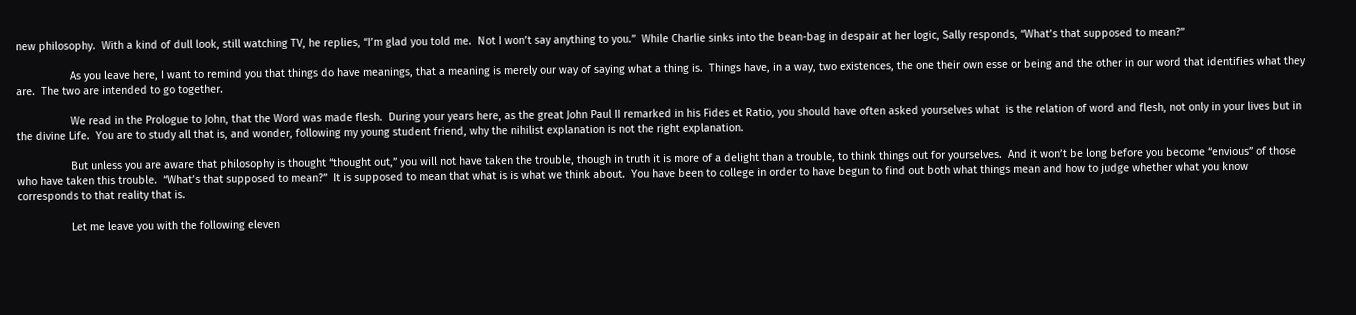new philosophy.  With a kind of dull look, still watching TV, he replies, “I’m glad you told me.  Not I won’t say anything to you.”  While Charlie sinks into the bean-bag in despair at her logic, Sally responds, “What’s that supposed to mean?”

                  As you leave here, I want to remind you that things do have meanings, that a meaning is merely our way of saying what a thing is.  Things have, in a way, two existences, the one their own esse or being and the other in our word that identifies what they are.  The two are intended to go together.

                  We read in the Prologue to John, that the Word was made flesh.  During your years here, as the great John Paul II remarked in his Fides et Ratio, you should have often asked yourselves what  is the relation of word and flesh, not only in your lives but in the divine Life.  You are to study all that is, and wonder, following my young student friend, why the nihilist explanation is not the right explanation.

                  But unless you are aware that philosophy is thought “thought out,” you will not have taken the trouble, though in truth it is more of a delight than a trouble, to think things out for yourselves.  And it won’t be long before you become “envious” of those who have taken this trouble.  “What’s that supposed to mean?”  It is supposed to mean that what is is what we think about.  You have been to college in order to have begun to find out both what things mean and how to judge whether what you know corresponds to that reality that is.

                  Let me leave you with the following eleven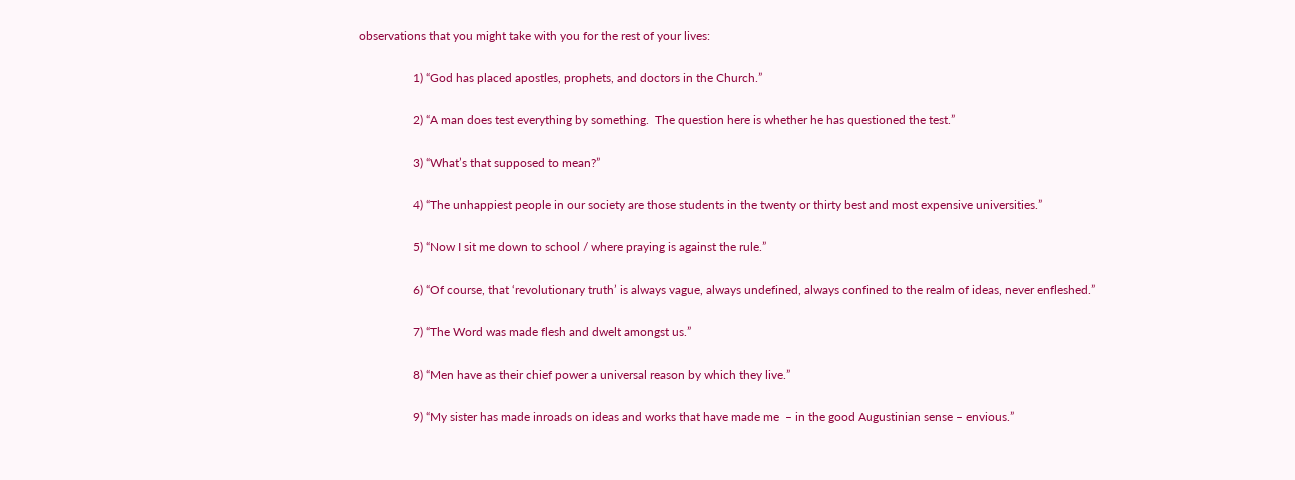observations that you might take with you for the rest of your lives:

                  1) “God has placed apostles, prophets, and doctors in the Church.”

                  2) “A man does test everything by something.  The question here is whether he has questioned the test.”

                  3) “What’s that supposed to mean?”

                  4) “The unhappiest people in our society are those students in the twenty or thirty best and most expensive universities.”

                  5) “Now I sit me down to school / where praying is against the rule.”

                  6) “Of course, that ‘revolutionary truth’ is always vague, always undefined, always confined to the realm of ideas, never enfleshed.”

                  7) “The Word was made flesh and dwelt amongst us.”

                  8) “Men have as their chief power a universal reason by which they live.”

                  9) “My sister has made inroads on ideas and works that have made me  – in the good Augustinian sense – envious.”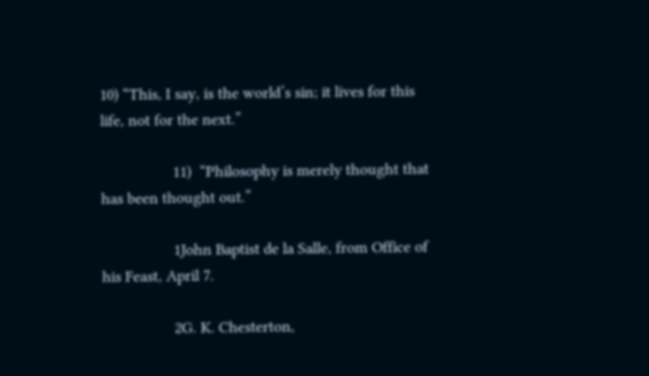10) “This, I say, is the world’s sin; it lives for this life, not for the next.”

                  11)  “Philosophy is merely thought that has been thought out.”

                  1John Baptist de la Salle, from Office of his Feast, April 7.

                  2G. K. Chesterton,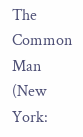The Common Man (New York: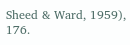Sheed & Ward, 1959), 176.